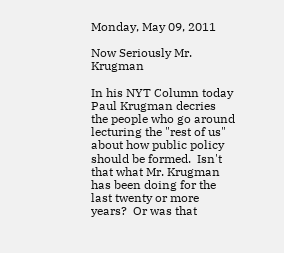Monday, May 09, 2011

Now Seriously Mr. Krugman

In his NYT Column today Paul Krugman decries the people who go around lecturing the "rest of us" about how public policy should be formed.  Isn't that what Mr. Krugman has been doing for the last twenty or more years?  Or was that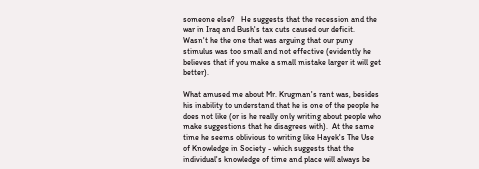someone else?   He suggests that the recession and the war in Iraq and Bush's tax cuts caused our deficit.   Wasn't he the one that was arguing that our puny stimulus was too small and not effective (evidently he believes that if you make a small mistake larger it will get better).

What amused me about Mr. Krugman's rant was, besides his inability to understand that he is one of the people he does not like (or is he really only writing about people who make suggestions that he disagrees with).  At the same time he seems oblivious to writing like Hayek's The Use of Knowledge in Society - which suggests that the individual's knowledge of time and place will always be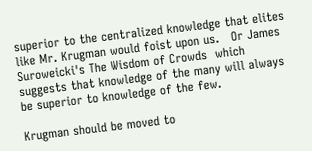superior to the centralized knowledge that elites like Mr. Krugman would foist upon us.   Or James Suroweicki's The Wisdom of Crowds  which suggests that knowledge of the many will always be superior to knowledge of the few.

Krugman should be moved to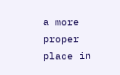a more proper place in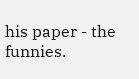his paper - the funnies.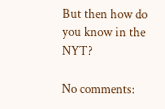But then how do you know in the NYT?

No comments: